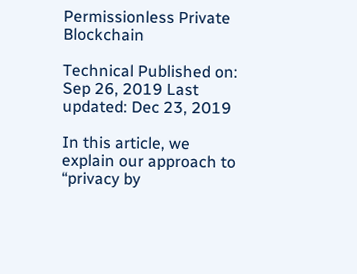Permissionless Private Blockchain

Technical Published on: Sep 26, 2019 Last updated: Dec 23, 2019

In this article, we explain our approach to “privacy by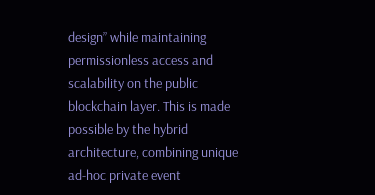design” while maintaining permissionless access and scalability on the public blockchain layer. This is made possible by the hybrid architecture, combining unique ad-hoc private event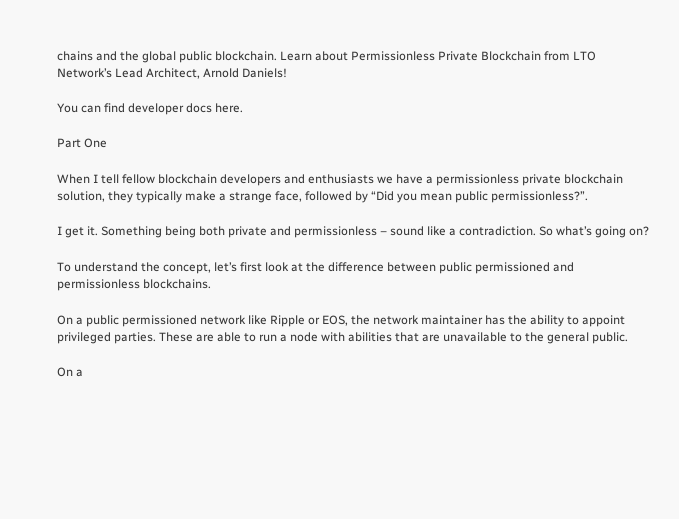chains and the global public blockchain. Learn about Permissionless Private Blockchain from LTO Network’s Lead Architect, Arnold Daniels!

You can find developer docs here.

Part One

When I tell fellow blockchain developers and enthusiasts we have a permissionless private blockchain solution, they typically make a strange face, followed by “Did you mean public permissionless?”.

I get it. Something being both private and permissionless – sound like a contradiction. So what’s going on?

To understand the concept, let’s first look at the difference between public permissioned and permissionless blockchains.

On a public permissioned network like Ripple or EOS, the network maintainer has the ability to appoint privileged parties. These are able to run a node with abilities that are unavailable to the general public.

On a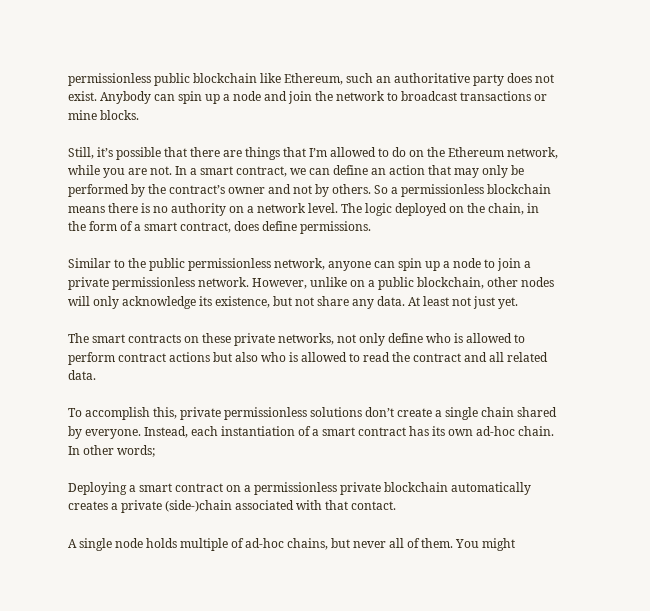permissionless public blockchain like Ethereum, such an authoritative party does not exist. Anybody can spin up a node and join the network to broadcast transactions or mine blocks.

Still, it’s possible that there are things that I’m allowed to do on the Ethereum network, while you are not. In a smart contract, we can define an action that may only be performed by the contract’s owner and not by others. So a permissionless blockchain means there is no authority on a network level. The logic deployed on the chain, in the form of a smart contract, does define permissions.

Similar to the public permissionless network, anyone can spin up a node to join a private permissionless network. However, unlike on a public blockchain, other nodes will only acknowledge its existence, but not share any data. At least not just yet.

The smart contracts on these private networks, not only define who is allowed to perform contract actions but also who is allowed to read the contract and all related data.

To accomplish this, private permissionless solutions don’t create a single chain shared by everyone. Instead, each instantiation of a smart contract has its own ad-hoc chain. In other words;

Deploying a smart contract on a permissionless private blockchain automatically creates a private (side-)chain associated with that contact.

A single node holds multiple of ad-hoc chains, but never all of them. You might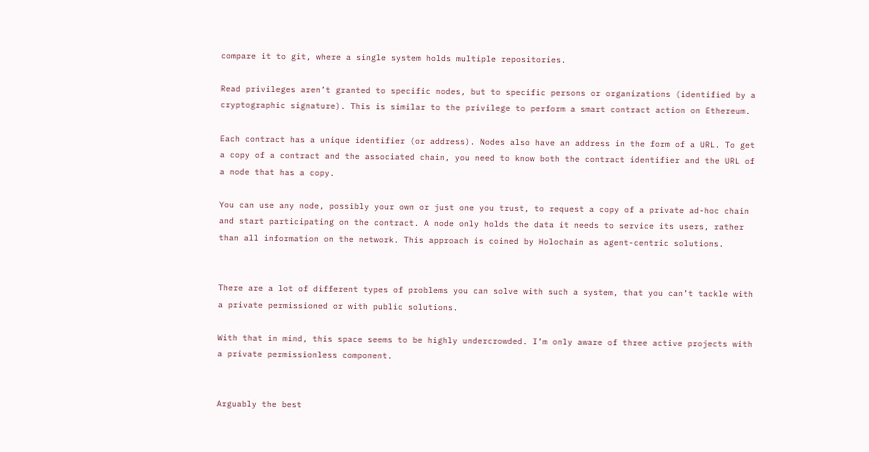compare it to git, where a single system holds multiple repositories.

Read privileges aren’t granted to specific nodes, but to specific persons or organizations (identified by a cryptographic signature). This is similar to the privilege to perform a smart contract action on Ethereum.

Each contract has a unique identifier (or address). Nodes also have an address in the form of a URL. To get a copy of a contract and the associated chain, you need to know both the contract identifier and the URL of a node that has a copy.

You can use any node, possibly your own or just one you trust, to request a copy of a private ad-hoc chain and start participating on the contract. A node only holds the data it needs to service its users, rather than all information on the network. This approach is coined by Holochain as agent-centric solutions.


There are a lot of different types of problems you can solve with such a system, that you can’t tackle with a private permissioned or with public solutions.

With that in mind, this space seems to be highly undercrowded. I’m only aware of three active projects with a private permissionless component.


Arguably the best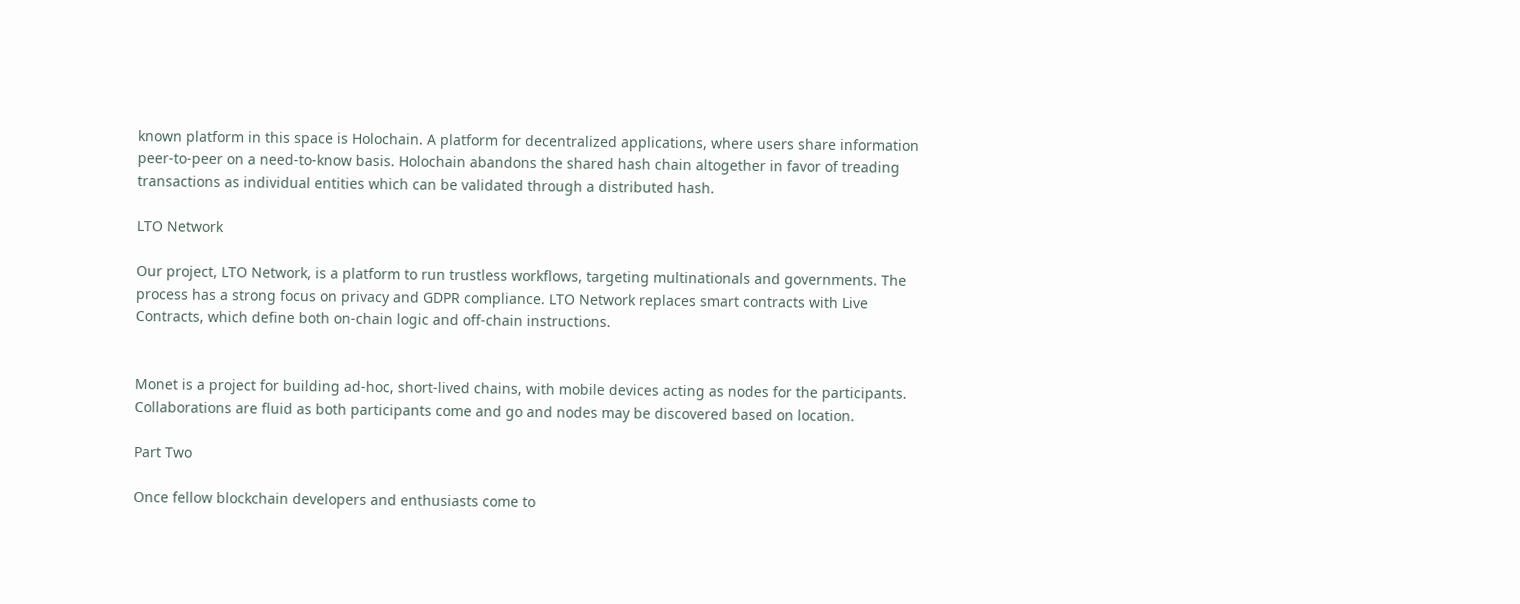known platform in this space is Holochain. A platform for decentralized applications, where users share information peer-to-peer on a need-to-know basis. Holochain abandons the shared hash chain altogether in favor of treading transactions as individual entities which can be validated through a distributed hash.

LTO Network

Our project, LTO Network, is a platform to run trustless workflows, targeting multinationals and governments. The process has a strong focus on privacy and GDPR compliance. LTO Network replaces smart contracts with Live Contracts, which define both on-chain logic and off-chain instructions.


Monet is a project for building ad-hoc, short-lived chains, with mobile devices acting as nodes for the participants. Collaborations are fluid as both participants come and go and nodes may be discovered based on location.

Part Two

Once fellow blockchain developers and enthusiasts come to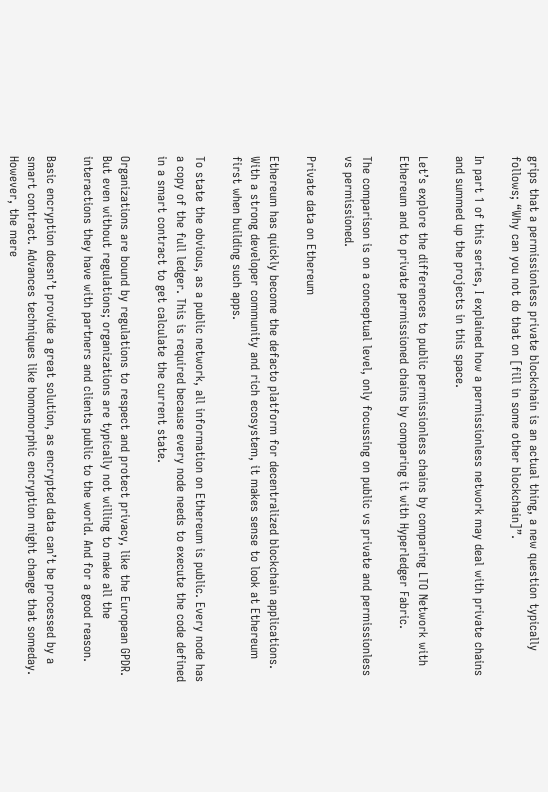grips that a permissionless private blockchain is an actual thing, a new question typically follows; “Why can you not do that on [fill in some other blockchain]”.

In part 1 of this series, I explained how a permissionless network may deal with private chains and summed up the projects in this space.

Let’s explore the differences to public permissionless chains by comparing LTO Network with Ethereum and to private permissioned chains by comparing it with Hyperledger Fabric.

The comparison is on a conceptual level, only focussing on public vs private and permissionless vs permissioned.

Private data on Ethereum

Ethereum has quickly become the defacto platform for decentralized blockchain applications. With a strong developer community and rich ecosystem, it makes sense to look at Ethereum first when building such apps.

To state the obvious, as a public network, all information on Ethereum is public. Every node has a copy of the full ledger. This is required because every node needs to execute the code defined in a smart contract to get calculate the current state.

Organizations are bound by regulations to respect and protect privacy, like the European GPDR. But even without regulations; organizations are typically not willing to make all the interactions they have with partners and clients public to the world. And for a good reason.

Basic encryption doesn’t provide a great solution, as encrypted data can’t be processed by a smart contract. Advances techniques like homomorphic encryption might change that someday. However, the mere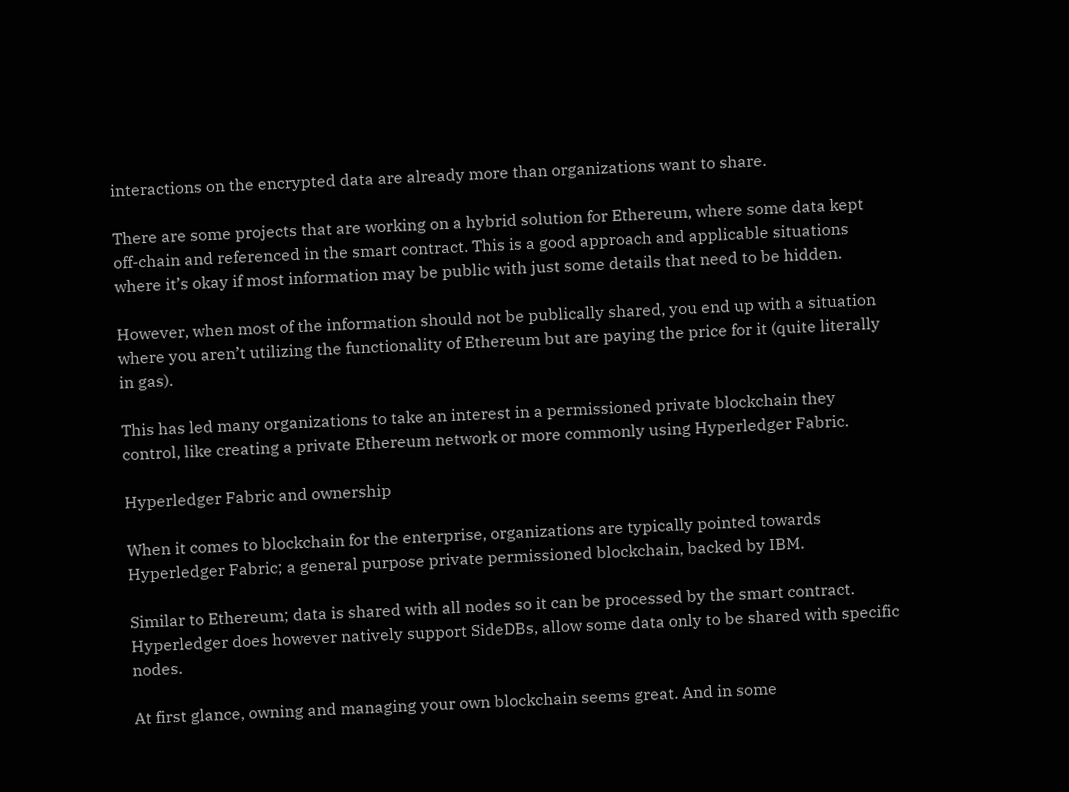interactions on the encrypted data are already more than organizations want to share.

There are some projects that are working on a hybrid solution for Ethereum, where some data kept off-chain and referenced in the smart contract. This is a good approach and applicable situations where it’s okay if most information may be public with just some details that need to be hidden.

However, when most of the information should not be publically shared, you end up with a situation where you aren’t utilizing the functionality of Ethereum but are paying the price for it (quite literally in gas).

This has led many organizations to take an interest in a permissioned private blockchain they control, like creating a private Ethereum network or more commonly using Hyperledger Fabric.

Hyperledger Fabric and ownership

When it comes to blockchain for the enterprise, organizations are typically pointed towards Hyperledger Fabric; a general purpose private permissioned blockchain, backed by IBM.

Similar to Ethereum; data is shared with all nodes so it can be processed by the smart contract. Hyperledger does however natively support SideDBs, allow some data only to be shared with specific nodes.

At first glance, owning and managing your own blockchain seems great. And in some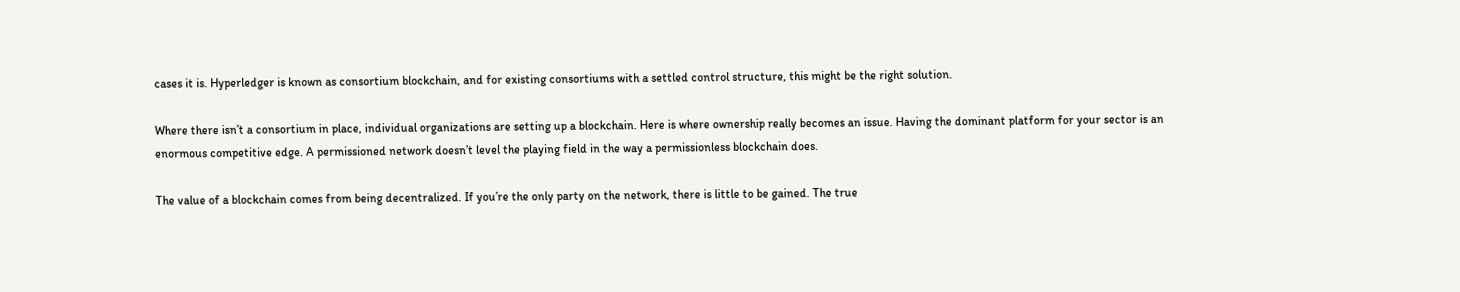cases it is. Hyperledger is known as consortium blockchain, and for existing consortiums with a settled control structure, this might be the right solution.

Where there isn’t a consortium in place, individual organizations are setting up a blockchain. Here is where ownership really becomes an issue. Having the dominant platform for your sector is an enormous competitive edge. A permissioned network doesn’t level the playing field in the way a permissionless blockchain does.

The value of a blockchain comes from being decentralized. If you’re the only party on the network, there is little to be gained. The true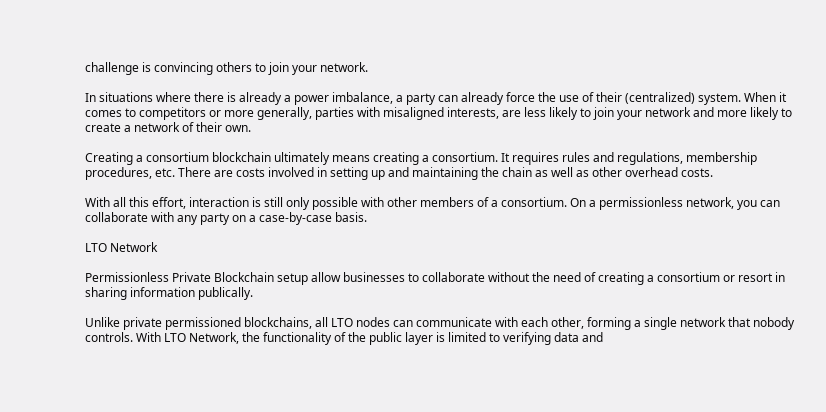challenge is convincing others to join your network.

In situations where there is already a power imbalance, a party can already force the use of their (centralized) system. When it comes to competitors or more generally, parties with misaligned interests, are less likely to join your network and more likely to create a network of their own.

Creating a consortium blockchain ultimately means creating a consortium. It requires rules and regulations, membership procedures, etc. There are costs involved in setting up and maintaining the chain as well as other overhead costs.

With all this effort, interaction is still only possible with other members of a consortium. On a permissionless network, you can collaborate with any party on a case-by-case basis.

LTO Network

Permissionless Private Blockchain setup allow businesses to collaborate without the need of creating a consortium or resort in sharing information publically.

Unlike private permissioned blockchains, all LTO nodes can communicate with each other, forming a single network that nobody controls. With LTO Network, the functionality of the public layer is limited to verifying data and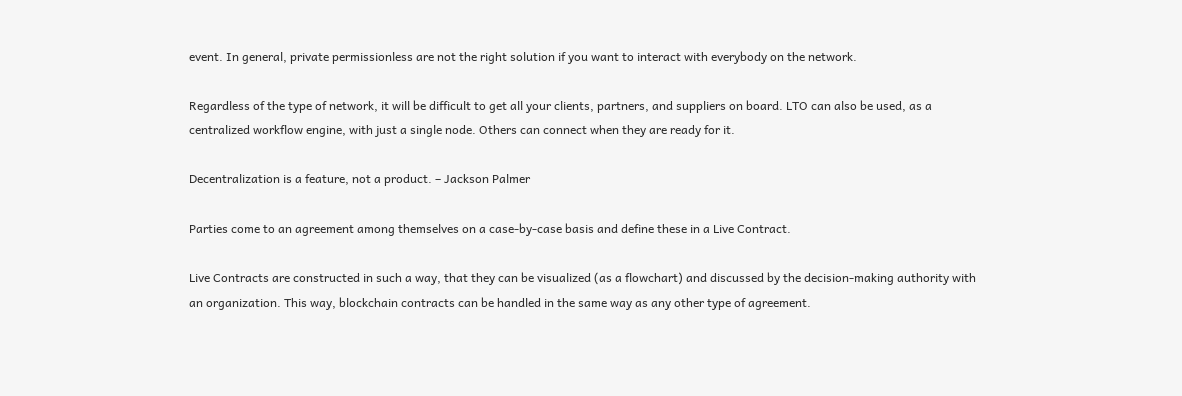event. In general, private permissionless are not the right solution if you want to interact with everybody on the network.

Regardless of the type of network, it will be difficult to get all your clients, partners, and suppliers on board. LTO can also be used, as a centralized workflow engine, with just a single node. Others can connect when they are ready for it.

Decentralization is a feature, not a product. – Jackson Palmer

Parties come to an agreement among themselves on a case-by-case basis and define these in a Live Contract.

Live Contracts are constructed in such a way, that they can be visualized (as a flowchart) and discussed by the decision-making authority with an organization. This way, blockchain contracts can be handled in the same way as any other type of agreement.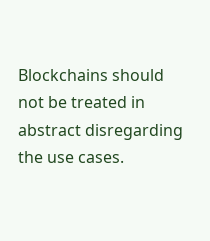Blockchains should not be treated in abstract disregarding the use cases.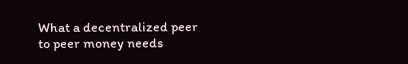What a decentralized peer to peer money needs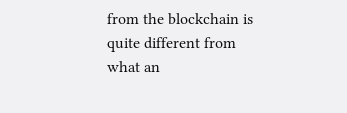from the blockchain is quite different from what an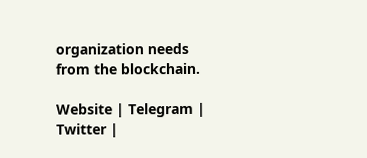organization needs from the blockchain.

Website | Telegram | Twitter |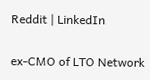Reddit | LinkedIn


ex-CMO of LTO Network